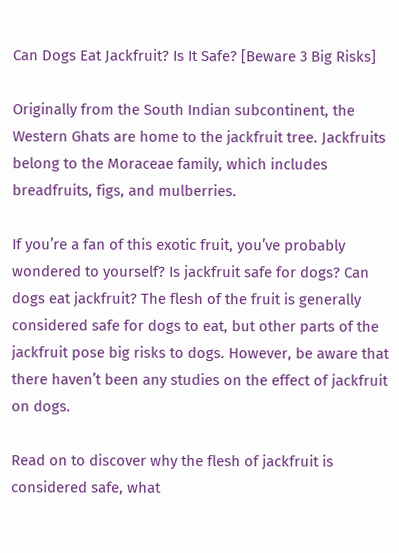Can Dogs Eat Jackfruit? Is It Safe? [Beware 3 Big Risks]

Originally from the South Indian subcontinent, the Western Ghats are home to the jackfruit tree. Jackfruits belong to the Moraceae family, which includes breadfruits, figs, and mulberries.

If you’re a fan of this exotic fruit, you’ve probably wondered to yourself? Is jackfruit safe for dogs? Can dogs eat jackfruit? The flesh of the fruit is generally considered safe for dogs to eat, but other parts of the jackfruit pose big risks to dogs. However, be aware that there haven’t been any studies on the effect of jackfruit on dogs.

Read on to discover why the flesh of jackfruit is considered safe, what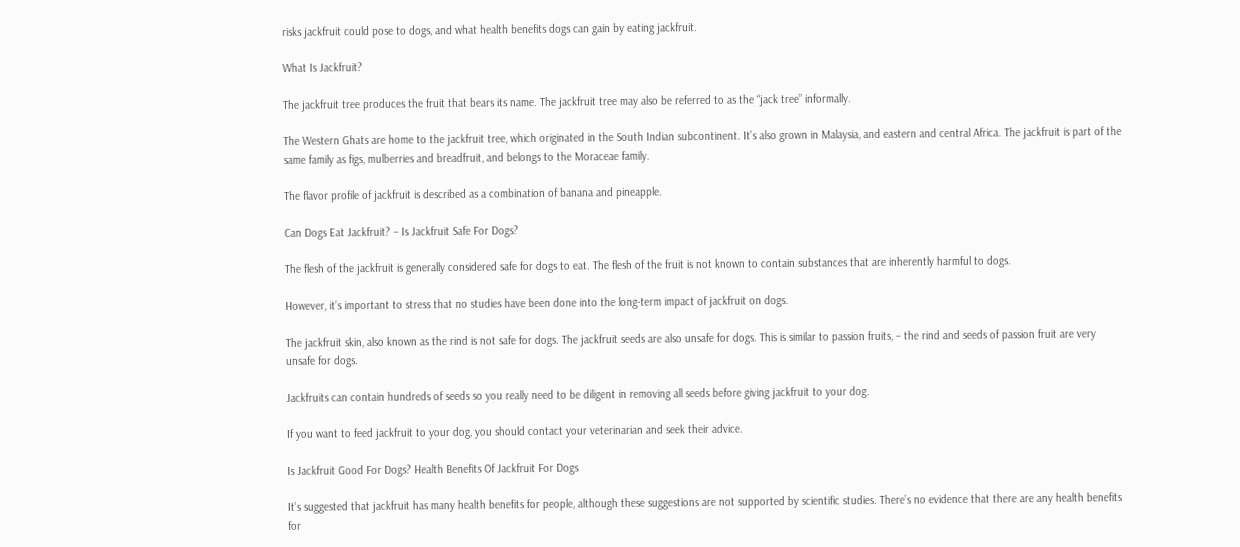risks jackfruit could pose to dogs, and what health benefits dogs can gain by eating jackfruit.

What Is Jackfruit?

The jackfruit tree produces the fruit that bears its name. The jackfruit tree may also be referred to as the “jack tree” informally.

The Western Ghats are home to the jackfruit tree, which originated in the South Indian subcontinent. It’s also grown in Malaysia, and eastern and central Africa. The jackfruit is part of the same family as figs, mulberries and breadfruit, and belongs to the Moraceae family.

The flavor profile of jackfruit is described as a combination of banana and pineapple.

Can Dogs Eat Jackfruit? – Is Jackfruit Safe For Dogs?

The flesh of the jackfruit is generally considered safe for dogs to eat. The flesh of the fruit is not known to contain substances that are inherently harmful to dogs.

However, it’s important to stress that no studies have been done into the long-term impact of jackfruit on dogs.

The jackfruit skin, also known as the rind is not safe for dogs. The jackfruit seeds are also unsafe for dogs. This is similar to passion fruits, – the rind and seeds of passion fruit are very unsafe for dogs.

Jackfruits can contain hundreds of seeds so you really need to be diligent in removing all seeds before giving jackfruit to your dog.

If you want to feed jackfruit to your dog, you should contact your veterinarian and seek their advice.

Is Jackfruit Good For Dogs? Health Benefits Of Jackfruit For Dogs

It’s suggested that jackfruit has many health benefits for people, although these suggestions are not supported by scientific studies. There’s no evidence that there are any health benefits for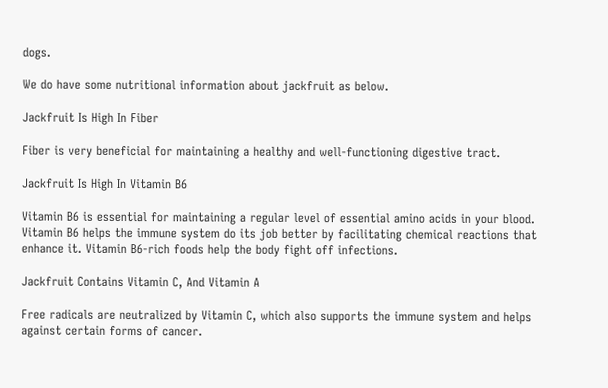dogs.

We do have some nutritional information about jackfruit as below.

Jackfruit Is High In Fiber

Fiber is very beneficial for maintaining a healthy and well-functioning digestive tract.

Jackfruit Is High In Vitamin B6

Vitamin B6 is essential for maintaining a regular level of essential amino acids in your blood. Vitamin B6 helps the immune system do its job better by facilitating chemical reactions that enhance it. Vitamin B6-rich foods help the body fight off infections.

Jackfruit Contains Vitamin C, And Vitamin A

Free radicals are neutralized by Vitamin C, which also supports the immune system and helps against certain forms of cancer.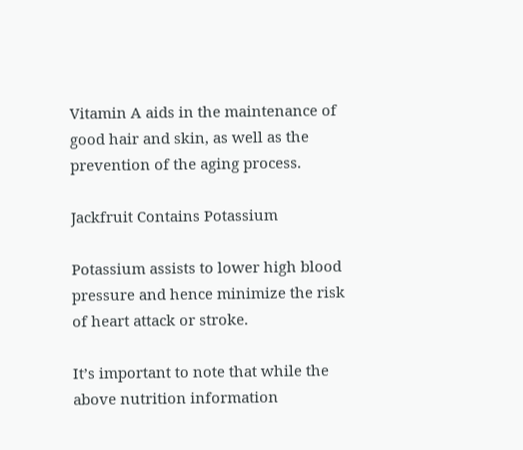Vitamin A aids in the maintenance of good hair and skin, as well as the prevention of the aging process.

Jackfruit Contains Potassium

Potassium assists to lower high blood pressure and hence minimize the risk of heart attack or stroke.

It’s important to note that while the above nutrition information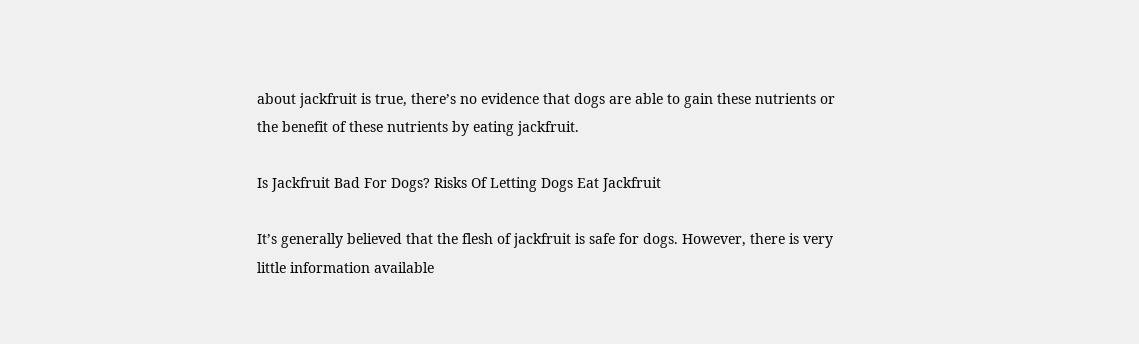about jackfruit is true, there’s no evidence that dogs are able to gain these nutrients or the benefit of these nutrients by eating jackfruit.

Is Jackfruit Bad For Dogs? Risks Of Letting Dogs Eat Jackfruit

It’s generally believed that the flesh of jackfruit is safe for dogs. However, there is very little information available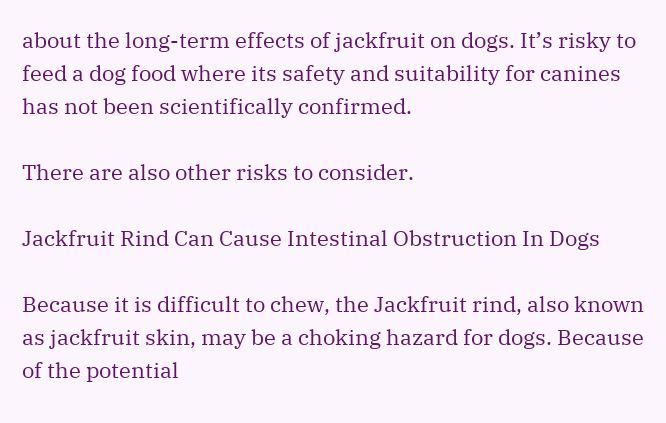about the long-term effects of jackfruit on dogs. It’s risky to feed a dog food where its safety and suitability for canines has not been scientifically confirmed.

There are also other risks to consider.

Jackfruit Rind Can Cause Intestinal Obstruction In Dogs

Because it is difficult to chew, the Jackfruit rind, also known as jackfruit skin, may be a choking hazard for dogs. Because of the potential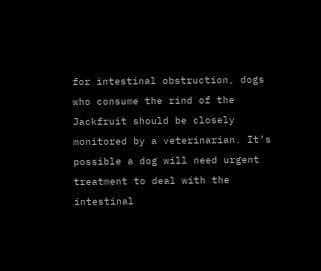for intestinal obstruction, dogs who consume the rind of the Jackfruit should be closely monitored by a veterinarian. It’s possible a dog will need urgent treatment to deal with the intestinal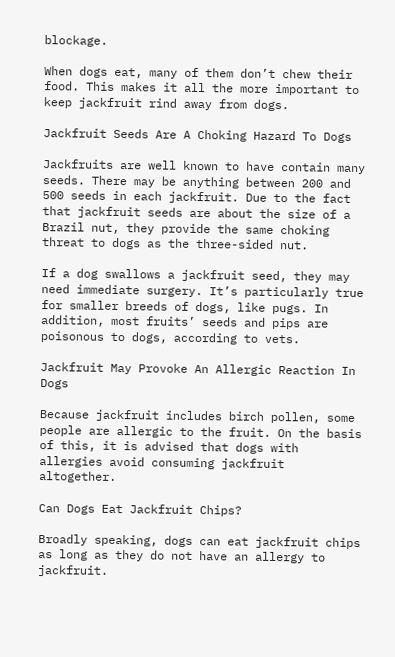blockage.

When dogs eat, many of them don’t chew their food. This makes it all the more important to keep jackfruit rind away from dogs.

Jackfruit Seeds Are A Choking Hazard To Dogs

Jackfruits are well known to have contain many seeds. There may be anything between 200 and 500 seeds in each jackfruit. Due to the fact that jackfruit seeds are about the size of a Brazil nut, they provide the same choking threat to dogs as the three-sided nut.

If a dog swallows a jackfruit seed, they may need immediate surgery. It’s particularly true for smaller breeds of dogs, like pugs. In addition, most fruits’ seeds and pips are poisonous to dogs, according to vets.

Jackfruit May Provoke An Allergic Reaction In Dogs

Because jackfruit includes birch pollen, some people are allergic to the fruit. On the basis of this, it is advised that dogs with allergies avoid consuming jackfruit altogether.

Can Dogs Eat Jackfruit Chips?

Broadly speaking, dogs can eat jackfruit chips as long as they do not have an allergy to jackfruit.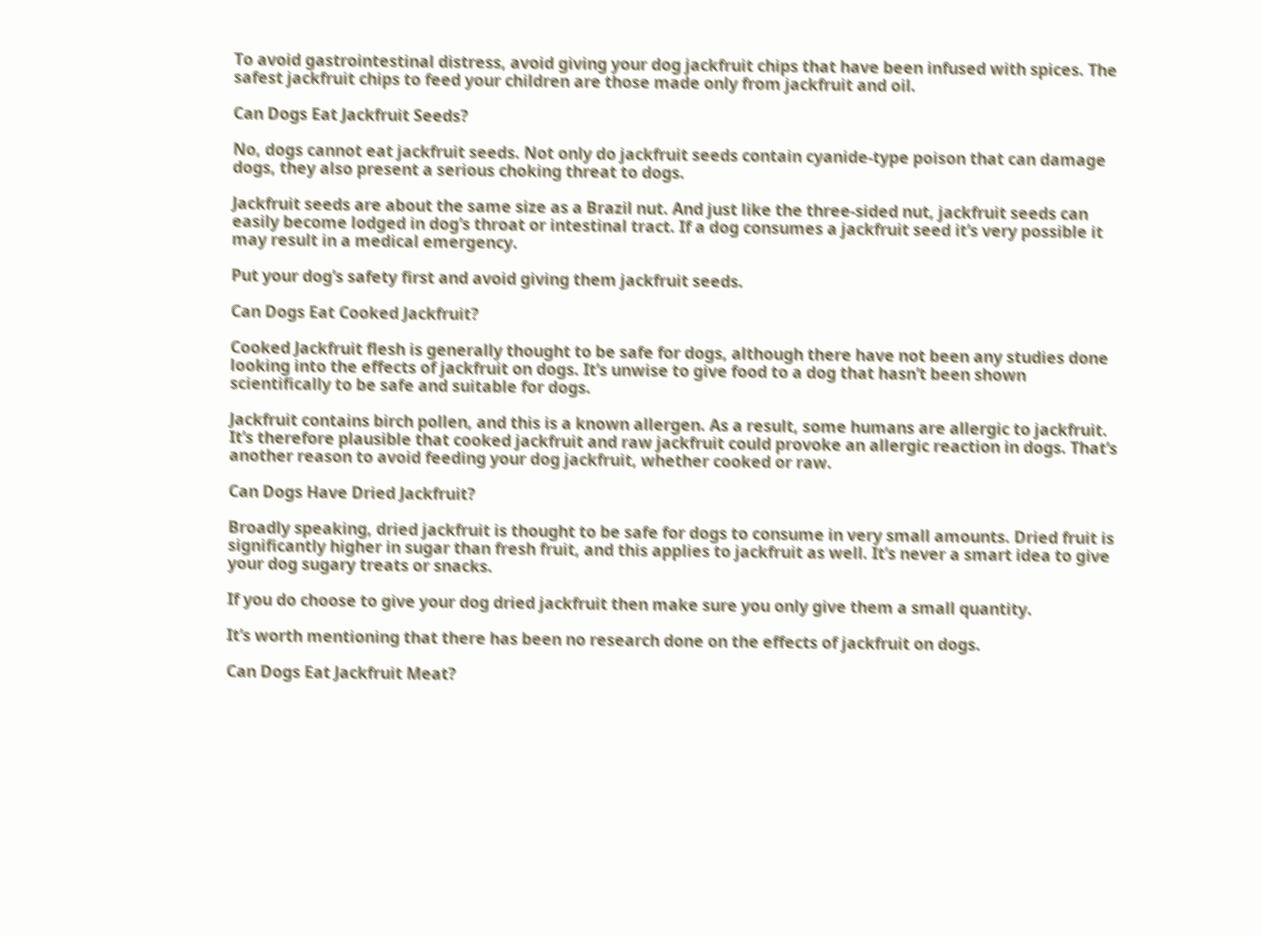To avoid gastrointestinal distress, avoid giving your dog jackfruit chips that have been infused with spices. The safest jackfruit chips to feed your children are those made only from jackfruit and oil.

Can Dogs Eat Jackfruit Seeds?

No, dogs cannot eat jackfruit seeds. Not only do jackfruit seeds contain cyanide-type poison that can damage dogs, they also present a serious choking threat to dogs.

Jackfruit seeds are about the same size as a Brazil nut. And just like the three-sided nut, jackfruit seeds can easily become lodged in dog’s throat or intestinal tract. If a dog consumes a jackfruit seed it’s very possible it may result in a medical emergency.

Put your dog’s safety first and avoid giving them jackfruit seeds.

Can Dogs Eat Cooked Jackfruit?

Cooked Jackfruit flesh is generally thought to be safe for dogs, although there have not been any studies done looking into the effects of jackfruit on dogs. It’s unwise to give food to a dog that hasn’t been shown scientifically to be safe and suitable for dogs.

Jackfruit contains birch pollen, and this is a known allergen. As a result, some humans are allergic to jackfruit. It’s therefore plausible that cooked jackfruit and raw jackfruit could provoke an allergic reaction in dogs. That’s another reason to avoid feeding your dog jackfruit, whether cooked or raw.

Can Dogs Have Dried Jackfruit?

Broadly speaking, dried jackfruit is thought to be safe for dogs to consume in very small amounts. Dried fruit is significantly higher in sugar than fresh fruit, and this applies to jackfruit as well. It’s never a smart idea to give your dog sugary treats or snacks.

If you do choose to give your dog dried jackfruit then make sure you only give them a small quantity.

It’s worth mentioning that there has been no research done on the effects of jackfruit on dogs.

Can Dogs Eat Jackfruit Meat?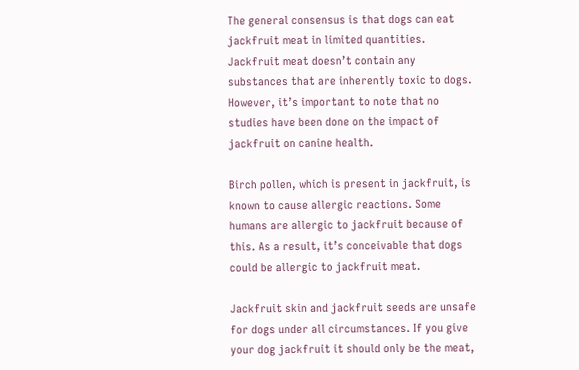The general consensus is that dogs can eat jackfruit meat in limited quantities. Jackfruit meat doesn’t contain any substances that are inherently toxic to dogs. However, it’s important to note that no studies have been done on the impact of jackfruit on canine health.

Birch pollen, which is present in jackfruit, is known to cause allergic reactions. Some humans are allergic to jackfruit because of this. As a result, it’s conceivable that dogs could be allergic to jackfruit meat.

Jackfruit skin and jackfruit seeds are unsafe for dogs under all circumstances. If you give your dog jackfruit it should only be the meat,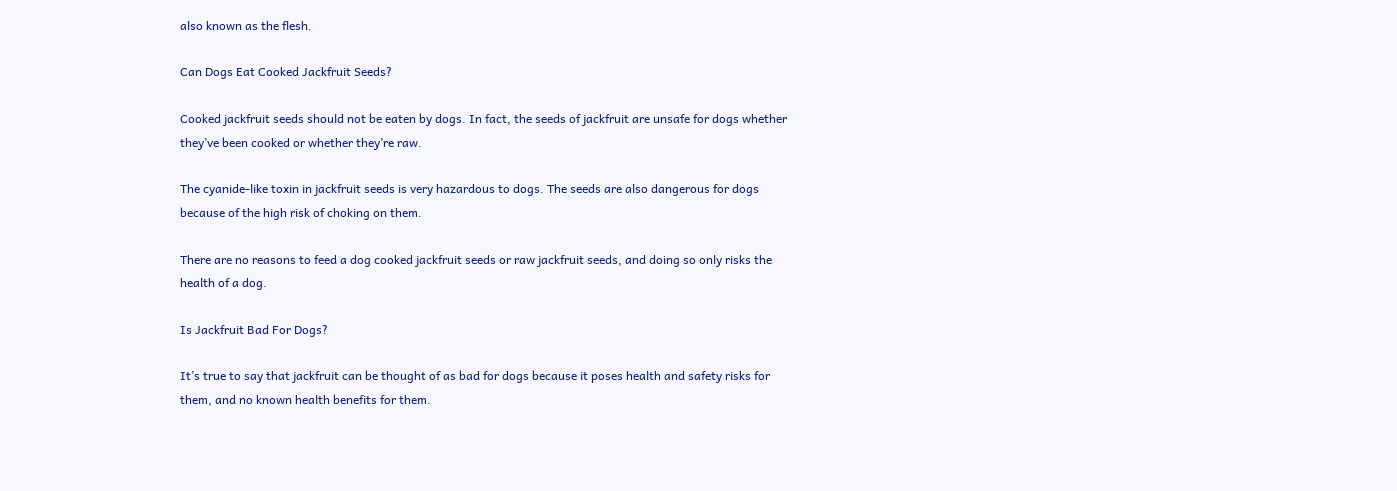also known as the flesh.

Can Dogs Eat Cooked Jackfruit Seeds?

Cooked jackfruit seeds should not be eaten by dogs. In fact, the seeds of jackfruit are unsafe for dogs whether they’ve been cooked or whether they’re raw.

The cyanide-like toxin in jackfruit seeds is very hazardous to dogs. The seeds are also dangerous for dogs because of the high risk of choking on them.

There are no reasons to feed a dog cooked jackfruit seeds or raw jackfruit seeds, and doing so only risks the health of a dog.

Is Jackfruit Bad For Dogs?

It’s true to say that jackfruit can be thought of as bad for dogs because it poses health and safety risks for them, and no known health benefits for them.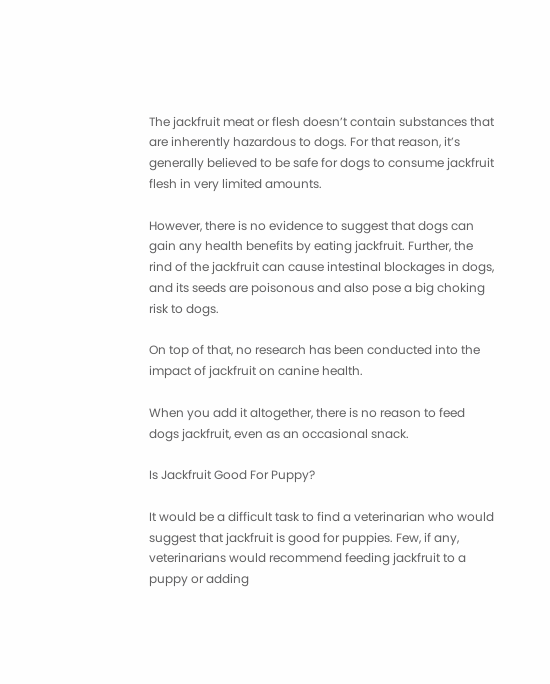The jackfruit meat or flesh doesn’t contain substances that are inherently hazardous to dogs. For that reason, it’s generally believed to be safe for dogs to consume jackfruit flesh in very limited amounts.

However, there is no evidence to suggest that dogs can gain any health benefits by eating jackfruit. Further, the rind of the jackfruit can cause intestinal blockages in dogs, and its seeds are poisonous and also pose a big choking risk to dogs.

On top of that, no research has been conducted into the impact of jackfruit on canine health.

When you add it altogether, there is no reason to feed dogs jackfruit, even as an occasional snack.

Is Jackfruit Good For Puppy?

It would be a difficult task to find a veterinarian who would suggest that jackfruit is good for puppies. Few, if any, veterinarians would recommend feeding jackfruit to a puppy or adding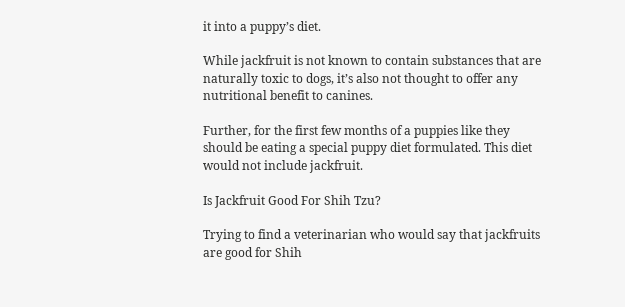it into a puppy’s diet.

While jackfruit is not known to contain substances that are naturally toxic to dogs, it’s also not thought to offer any nutritional benefit to canines.

Further, for the first few months of a puppies like they should be eating a special puppy diet formulated. This diet would not include jackfruit.

Is Jackfruit Good For Shih Tzu?

Trying to find a veterinarian who would say that jackfruits are good for Shih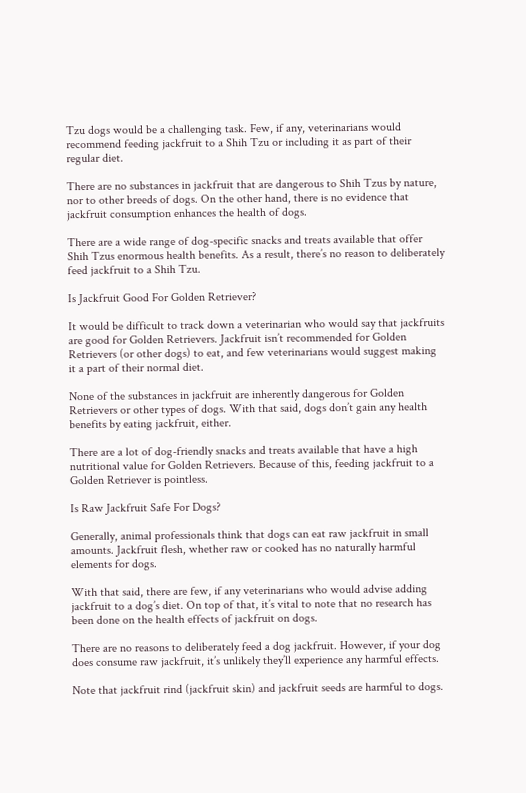Tzu dogs would be a challenging task. Few, if any, veterinarians would recommend feeding jackfruit to a Shih Tzu or including it as part of their regular diet.

There are no substances in jackfruit that are dangerous to Shih Tzus by nature, nor to other breeds of dogs. On the other hand, there is no evidence that jackfruit consumption enhances the health of dogs.

There are a wide range of dog-specific snacks and treats available that offer Shih Tzus enormous health benefits. As a result, there’s no reason to deliberately feed jackfruit to a Shih Tzu.

Is Jackfruit Good For Golden Retriever?

It would be difficult to track down a veterinarian who would say that jackfruits are good for Golden Retrievers. Jackfruit isn’t recommended for Golden Retrievers (or other dogs) to eat, and few veterinarians would suggest making it a part of their normal diet.

None of the substances in jackfruit are inherently dangerous for Golden Retrievers or other types of dogs. With that said, dogs don’t gain any health benefits by eating jackfruit, either.

There are a lot of dog-friendly snacks and treats available that have a high nutritional value for Golden Retrievers. Because of this, feeding jackfruit to a Golden Retriever is pointless.

Is Raw Jackfruit Safe For Dogs?

Generally, animal professionals think that dogs can eat raw jackfruit in small amounts. Jackfruit flesh, whether raw or cooked has no naturally harmful elements for dogs.

With that said, there are few, if any veterinarians who would advise adding jackfruit to a dog’s diet. On top of that, it’s vital to note that no research has been done on the health effects of jackfruit on dogs.

There are no reasons to deliberately feed a dog jackfruit. However, if your dog does consume raw jackfruit, it’s unlikely they’ll experience any harmful effects.

Note that jackfruit rind (jackfruit skin) and jackfruit seeds are harmful to dogs.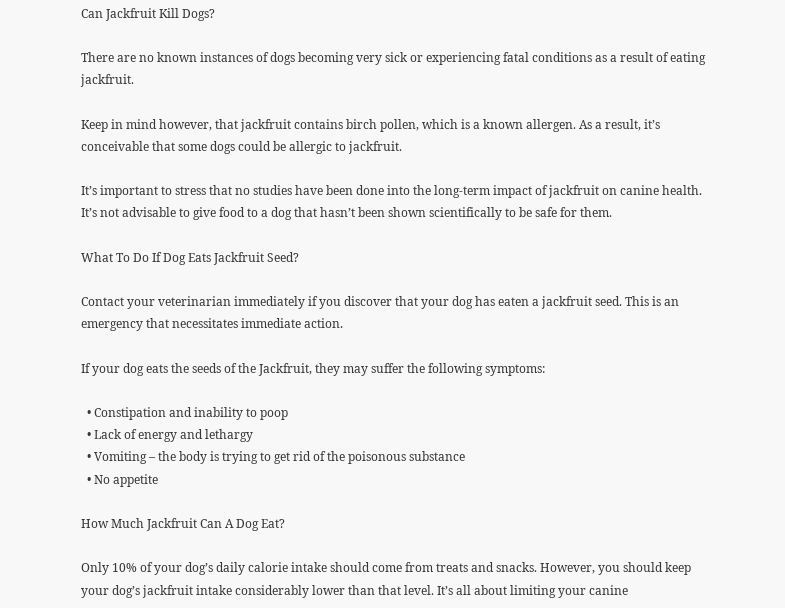Can Jackfruit Kill Dogs?

There are no known instances of dogs becoming very sick or experiencing fatal conditions as a result of eating jackfruit.

Keep in mind however, that jackfruit contains birch pollen, which is a known allergen. As a result, it’s conceivable that some dogs could be allergic to jackfruit.

It’s important to stress that no studies have been done into the long-term impact of jackfruit on canine health. It’s not advisable to give food to a dog that hasn’t been shown scientifically to be safe for them.

What To Do If Dog Eats Jackfruit Seed?

Contact your veterinarian immediately if you discover that your dog has eaten a jackfruit seed. This is an emergency that necessitates immediate action.

If your dog eats the seeds of the Jackfruit, they may suffer the following symptoms:

  • Constipation and inability to poop
  • Lack of energy and lethargy
  • Vomiting – the body is trying to get rid of the poisonous substance
  • No appetite

How Much Jackfruit Can A Dog Eat?

Only 10% of your dog’s daily calorie intake should come from treats and snacks. However, you should keep your dog’s jackfruit intake considerably lower than that level. It’s all about limiting your canine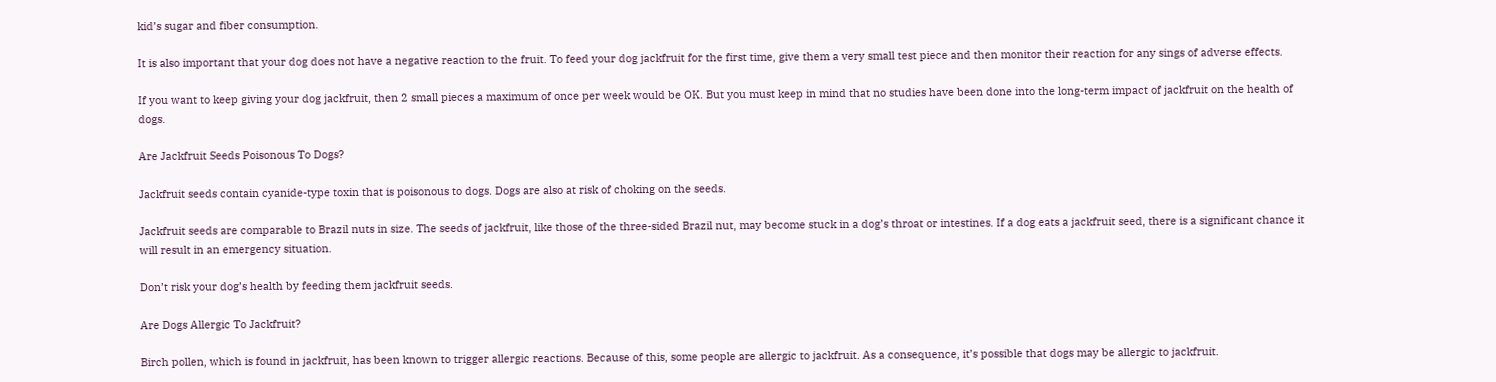kid’s sugar and fiber consumption.

It is also important that your dog does not have a negative reaction to the fruit. To feed your dog jackfruit for the first time, give them a very small test piece and then monitor their reaction for any sings of adverse effects.

If you want to keep giving your dog jackfruit, then 2 small pieces a maximum of once per week would be OK. But you must keep in mind that no studies have been done into the long-term impact of jackfruit on the health of dogs.

Are Jackfruit Seeds Poisonous To Dogs?

Jackfruit seeds contain cyanide-type toxin that is poisonous to dogs. Dogs are also at risk of choking on the seeds.

Jackfruit seeds are comparable to Brazil nuts in size. The seeds of jackfruit, like those of the three-sided Brazil nut, may become stuck in a dog’s throat or intestines. If a dog eats a jackfruit seed, there is a significant chance it will result in an emergency situation.

Don’t risk your dog’s health by feeding them jackfruit seeds.

Are Dogs Allergic To Jackfruit?

Birch pollen, which is found in jackfruit, has been known to trigger allergic reactions. Because of this, some people are allergic to jackfruit. As a consequence, it’s possible that dogs may be allergic to jackfruit.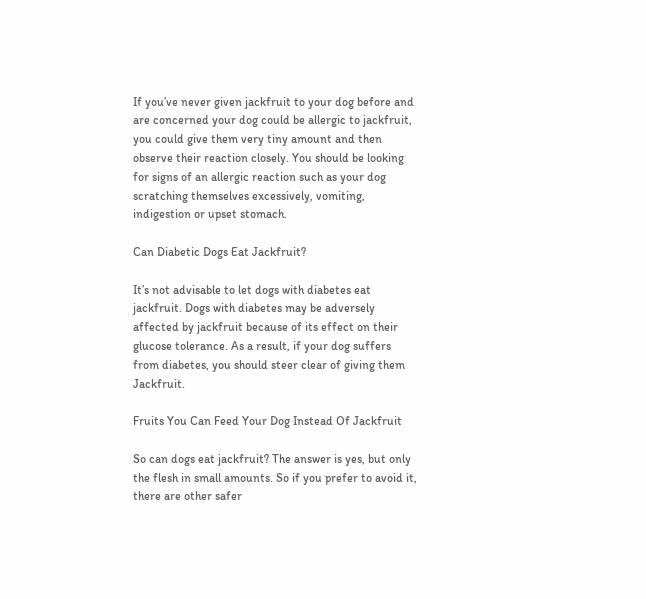If you’ve never given jackfruit to your dog before and are concerned your dog could be allergic to jackfruit, you could give them very tiny amount and then observe their reaction closely. You should be looking for signs of an allergic reaction such as your dog scratching themselves excessively, vomiting, indigestion or upset stomach.

Can Diabetic Dogs Eat Jackfruit?

It’s not advisable to let dogs with diabetes eat jackfruit. Dogs with diabetes may be adversely affected by jackfruit because of its effect on their glucose tolerance. As a result, if your dog suffers from diabetes, you should steer clear of giving them Jackfruit.

Fruits You Can Feed Your Dog Instead Of Jackfruit

So can dogs eat jackfruit? The answer is yes, but only the flesh in small amounts. So if you prefer to avoid it, there are other safer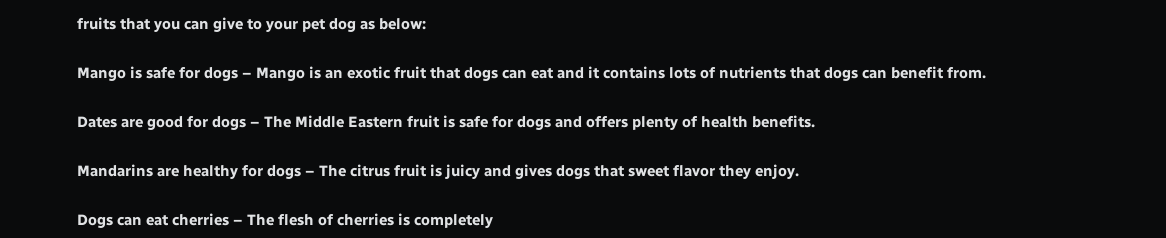fruits that you can give to your pet dog as below:

Mango is safe for dogs – Mango is an exotic fruit that dogs can eat and it contains lots of nutrients that dogs can benefit from.

Dates are good for dogs – The Middle Eastern fruit is safe for dogs and offers plenty of health benefits.

Mandarins are healthy for dogs – The citrus fruit is juicy and gives dogs that sweet flavor they enjoy.

Dogs can eat cherries – The flesh of cherries is completely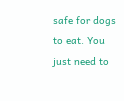safe for dogs to eat. You just need to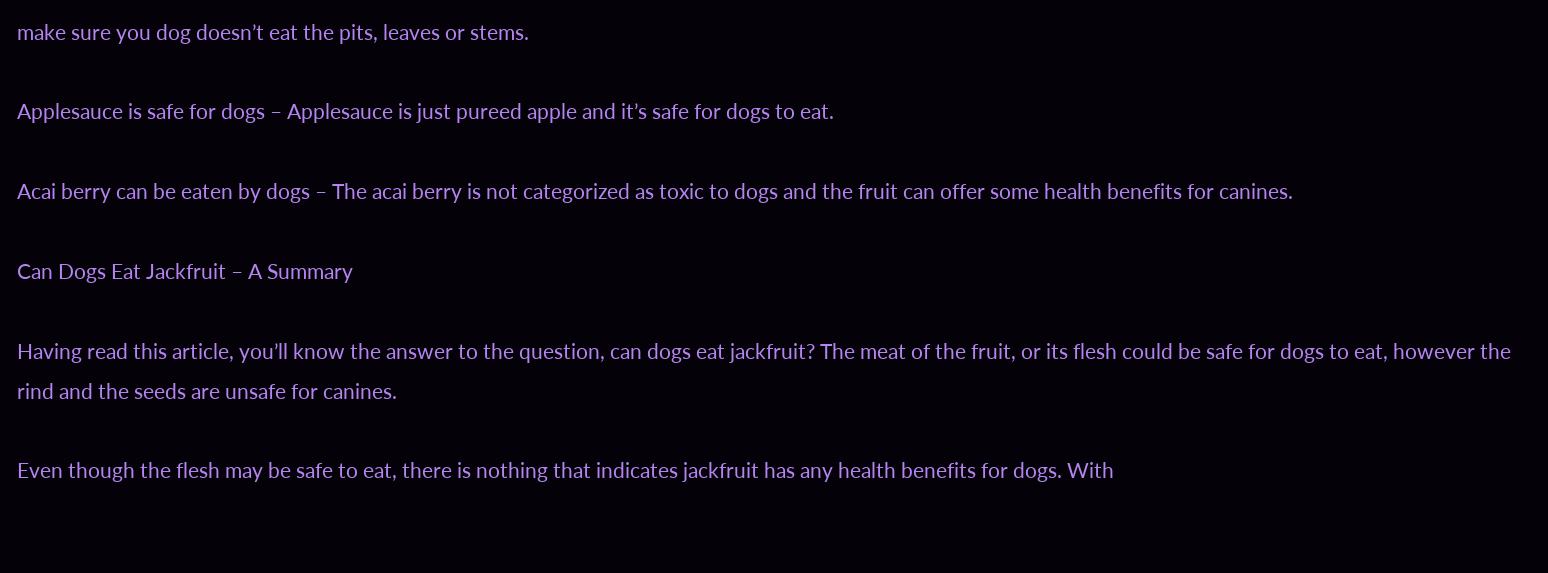make sure you dog doesn’t eat the pits, leaves or stems.

Applesauce is safe for dogs – Applesauce is just pureed apple and it’s safe for dogs to eat.

Acai berry can be eaten by dogs – The acai berry is not categorized as toxic to dogs and the fruit can offer some health benefits for canines.

Can Dogs Eat Jackfruit – A Summary

Having read this article, you’ll know the answer to the question, can dogs eat jackfruit? The meat of the fruit, or its flesh could be safe for dogs to eat, however the rind and the seeds are unsafe for canines.

Even though the flesh may be safe to eat, there is nothing that indicates jackfruit has any health benefits for dogs. With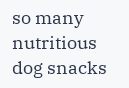so many nutritious dog snacks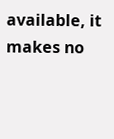available, it makes no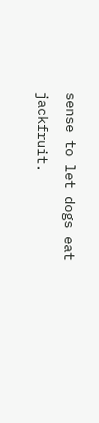sense to let dogs eat jackfruit.